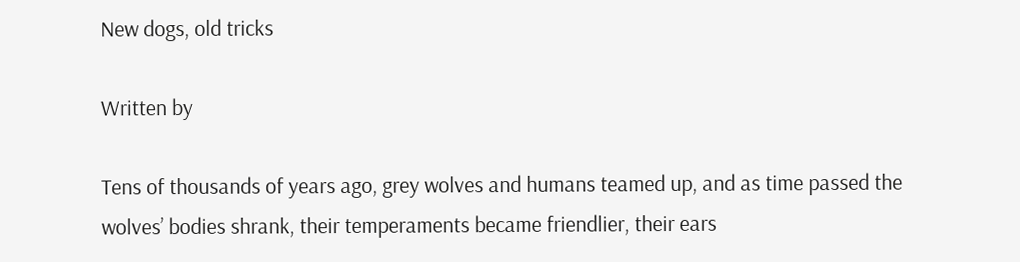New dogs, old tricks

Written by

Tens of thousands of years ago, grey wolves and humans teamed up, and as time passed the wolves’ bodies shrank, their temperaments became friendlier, their ears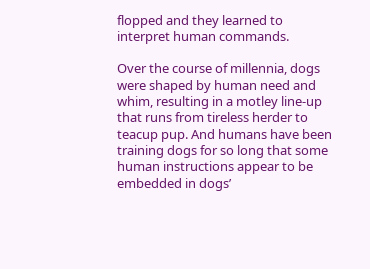flopped and they learned to interpret human commands.

Over the course of millennia, dogs were shaped by human need and whim, resulting in a motley line-up that runs from tireless herder to teacup pup. And humans have been training dogs for so long that some human instructions appear to be embedded in dogs’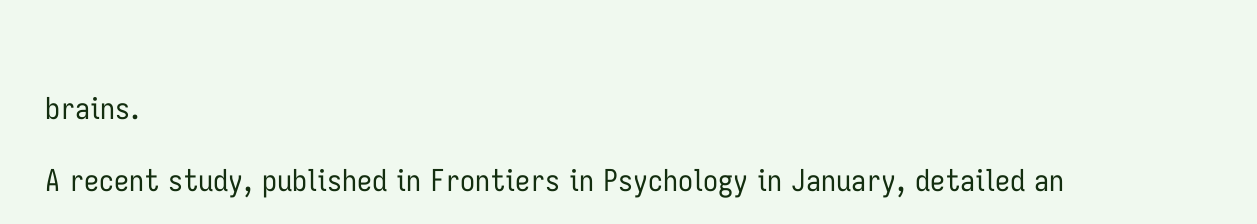brains.

A recent study, published in Frontiers in Psychology in January, detailed an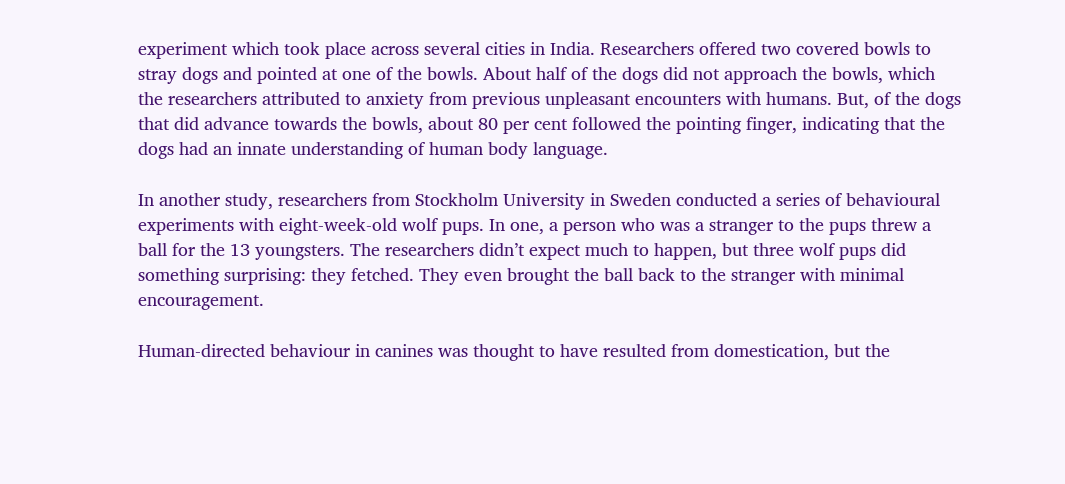experiment which took place across several cities in India. Researchers offered two covered bowls to stray dogs and pointed at one of the bowls. About half of the dogs did not approach the bowls, which the researchers attributed to anxiety from previous unpleasant encounters with humans. But, of the dogs that did advance towards the bowls, about 80 per cent followed the pointing finger, indicating that the dogs had an innate understanding of human body language.

In another study, researchers from Stockholm University in Sweden conducted a series of behavioural experiments with eight-week-old wolf pups. In one, a person who was a stranger to the pups threw a ball for the 13 youngsters. The researchers didn’t expect much to happen, but three wolf pups did something surprising: they fetched. They even brought the ball back to the stranger with minimal encouragement.

Human-directed behaviour in canines was thought to have resulted from domestication, but the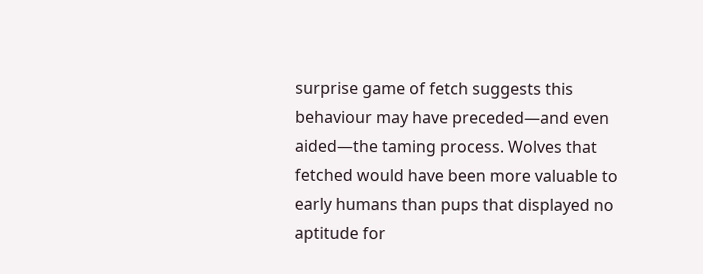surprise game of fetch suggests this behaviour may have preceded—and even aided—the taming process. Wolves that fetched would have been more valuable to early humans than pups that displayed no aptitude for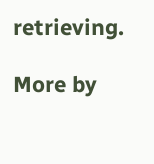retrieving.

More by